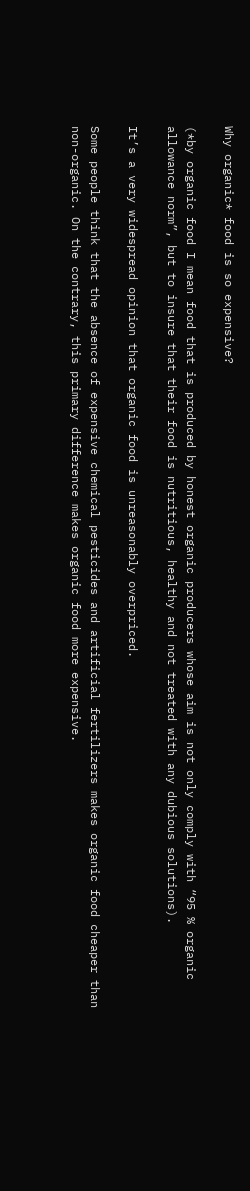Why organic* food is so expensive?

(*by organic food I mean food that is produced by honest organic producers whose aim is not only comply with “95 % organic allowance norm”, but to insure that their food is nutritious, healthy and not treated with any dubious solutions).

It’s a very widespread opinion that organic food is unreasonably overpriced.

Some people think that the absence of expensive chemical pesticides and artificial fertilizers makes organic food cheaper than non-organic. On the contrary, this primary difference makes organic food more expensive.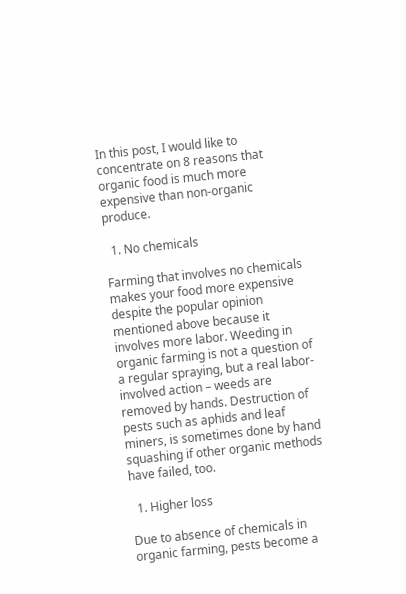In this post, I would like to concentrate on 8 reasons that organic food is much more expensive than non-organic produce.

  1. No chemicals

Farming that involves no chemicals makes your food more expensive despite the popular opinion mentioned above because it involves more labor. Weeding in organic farming is not a question of a regular spraying, but a real labor-involved action – weeds are removed by hands. Destruction of pests such as aphids and leaf miners, is sometimes done by hand squashing if other organic methods have failed, too.

  1. Higher loss

Due to absence of chemicals in organic farming, pests become a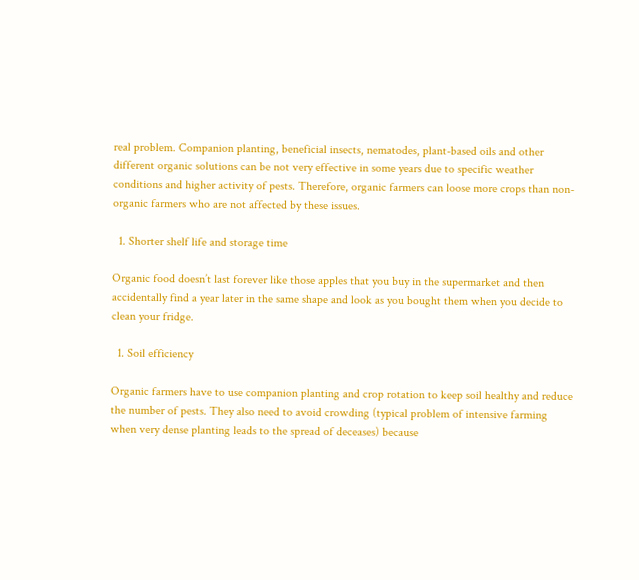real problem. Companion planting, beneficial insects, nematodes, plant-based oils and other different organic solutions can be not very effective in some years due to specific weather conditions and higher activity of pests. Therefore, organic farmers can loose more crops than non-organic farmers who are not affected by these issues.

  1. Shorter shelf life and storage time

Organic food doesn’t last forever like those apples that you buy in the supermarket and then accidentally find a year later in the same shape and look as you bought them when you decide to clean your fridge.

  1. Soil efficiency

Organic farmers have to use companion planting and crop rotation to keep soil healthy and reduce the number of pests. They also need to avoid crowding (typical problem of intensive farming when very dense planting leads to the spread of deceases) because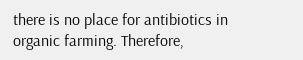there is no place for antibiotics in organic farming. Therefore,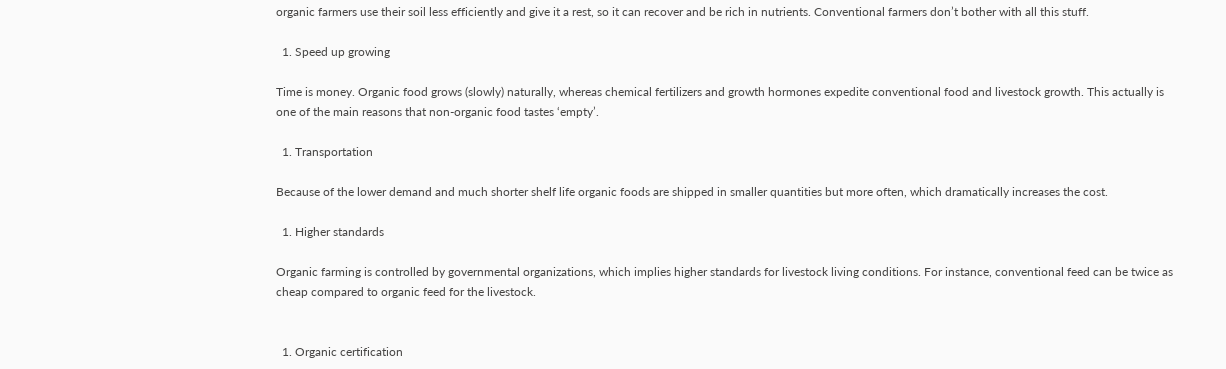organic farmers use their soil less efficiently and give it a rest, so it can recover and be rich in nutrients. Conventional farmers don’t bother with all this stuff.

  1. Speed up growing

Time is money. Organic food grows (slowly) naturally, whereas chemical fertilizers and growth hormones expedite conventional food and livestock growth. This actually is one of the main reasons that non-organic food tastes ‘empty’.

  1. Transportation

Because of the lower demand and much shorter shelf life organic foods are shipped in smaller quantities but more often, which dramatically increases the cost.

  1. Higher standards

Organic farming is controlled by governmental organizations, which implies higher standards for livestock living conditions. For instance, conventional feed can be twice as cheap compared to organic feed for the livestock.


  1. Organic certification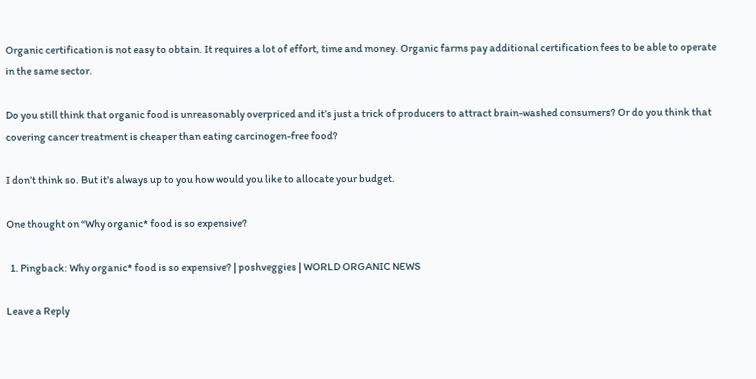Organic certification is not easy to obtain. It requires a lot of effort, time and money. Organic farms pay additional certification fees to be able to operate in the same sector.

Do you still think that organic food is unreasonably overpriced and it’s just a trick of producers to attract brain-washed consumers? Or do you think that covering cancer treatment is cheaper than eating carcinogen-free food?

I don’t think so. But it’s always up to you how would you like to allocate your budget.

One thought on “Why organic* food is so expensive?

  1. Pingback: Why organic* food is so expensive? | poshveggies | WORLD ORGANIC NEWS

Leave a Reply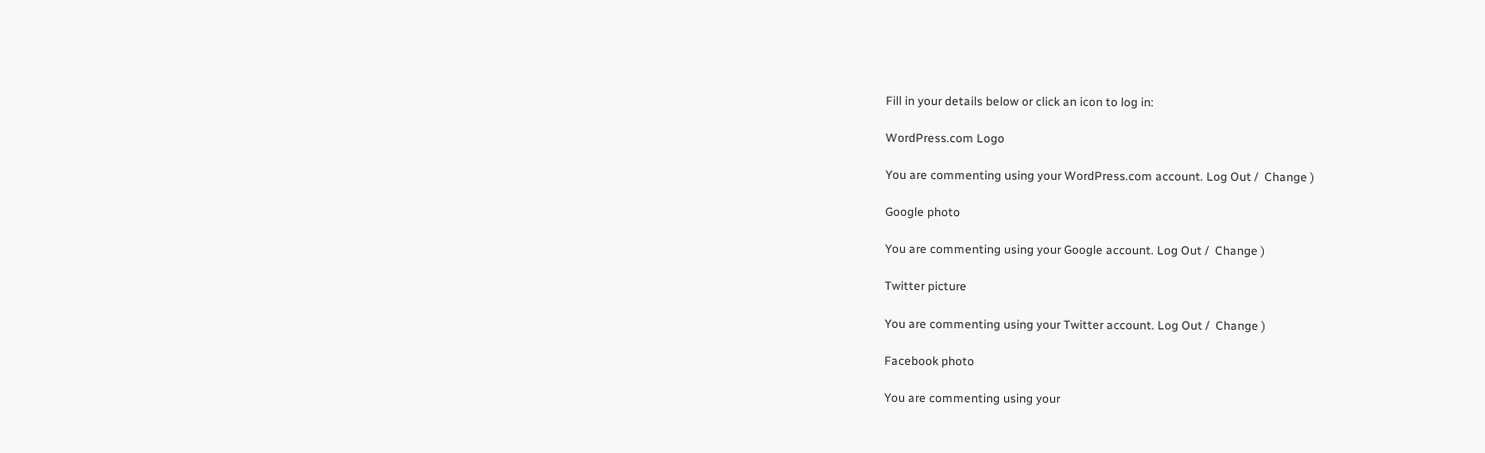Fill in your details below or click an icon to log in:

WordPress.com Logo

You are commenting using your WordPress.com account. Log Out /  Change )

Google photo

You are commenting using your Google account. Log Out /  Change )

Twitter picture

You are commenting using your Twitter account. Log Out /  Change )

Facebook photo

You are commenting using your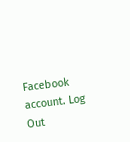Facebook account. Log Out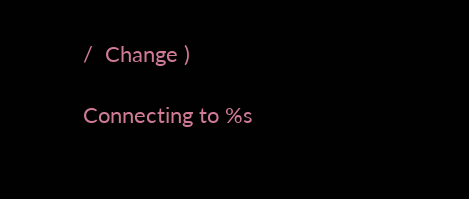/  Change )

Connecting to %s